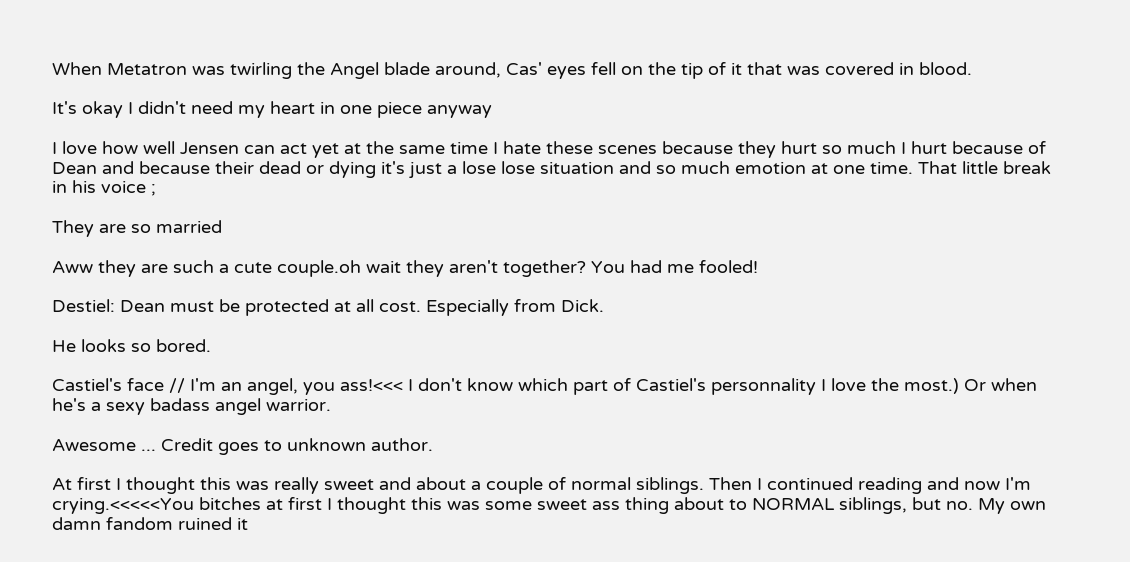When Metatron was twirling the Angel blade around, Cas' eyes fell on the tip of it that was covered in blood.

It's okay I didn't need my heart in one piece anyway

I love how well Jensen can act yet at the same time I hate these scenes because they hurt so much I hurt because of Dean and because their dead or dying it's just a lose lose situation and so much emotion at one time. That little break in his voice ;

They are so married

Aww they are such a cute couple.oh wait they aren't together? You had me fooled!

Destiel: Dean must be protected at all cost. Especially from Dick.

He looks so bored.

Castiel's face // I'm an angel, you ass!<<< I don't know which part of Castiel's personnality I love the most.) Or when he's a sexy badass angel warrior.

Awesome ... Credit goes to unknown author.

At first I thought this was really sweet and about a couple of normal siblings. Then I continued reading and now I'm crying.<<<<<You bitches at first I thought this was some sweet ass thing about to NORMAL siblings, but no. My own damn fandom ruined it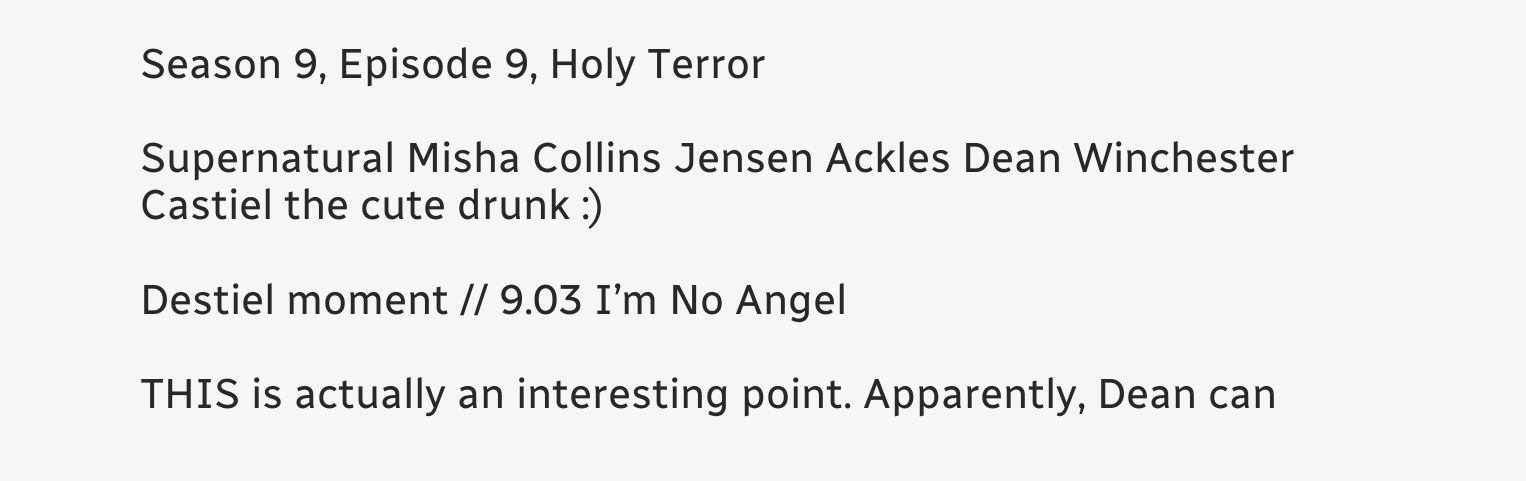Season 9, Episode 9, Holy Terror

Supernatural Misha Collins Jensen Ackles Dean Winchester Castiel the cute drunk :)

Destiel moment // 9.03 I’m No Angel

THIS is actually an interesting point. Apparently, Dean can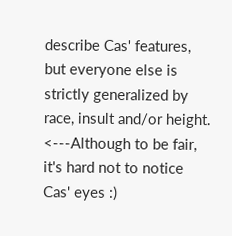describe Cas' features, but everyone else is strictly generalized by race, insult and/or height. <---Although to be fair, it's hard not to notice Cas' eyes :)